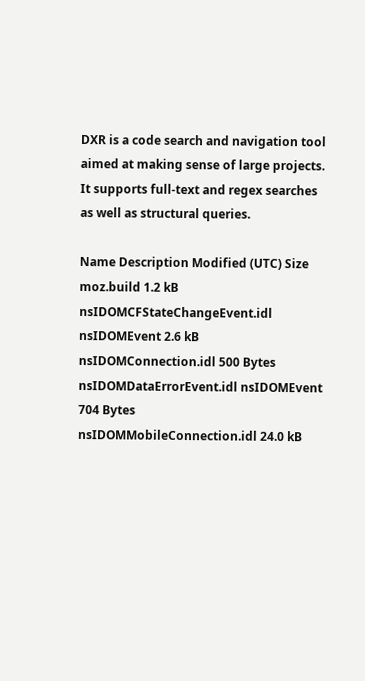DXR is a code search and navigation tool aimed at making sense of large projects. It supports full-text and regex searches as well as structural queries.

Name Description Modified (UTC) Size
moz.build 1.2 kB
nsIDOMCFStateChangeEvent.idl nsIDOMEvent 2.6 kB
nsIDOMConnection.idl 500 Bytes
nsIDOMDataErrorEvent.idl nsIDOMEvent 704 Bytes
nsIDOMMobileConnection.idl 24.0 kB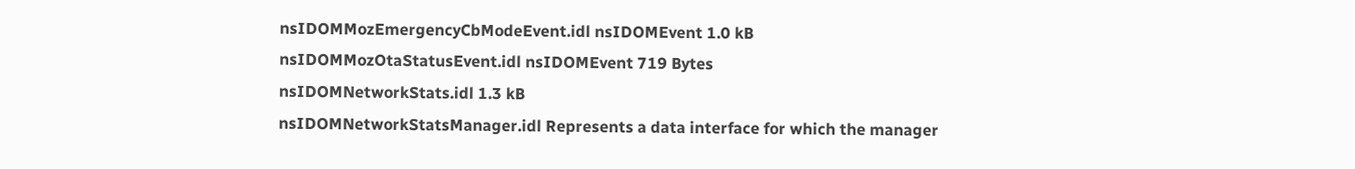nsIDOMMozEmergencyCbModeEvent.idl nsIDOMEvent 1.0 kB
nsIDOMMozOtaStatusEvent.idl nsIDOMEvent 719 Bytes
nsIDOMNetworkStats.idl 1.3 kB
nsIDOMNetworkStatsManager.idl Represents a data interface for which the manager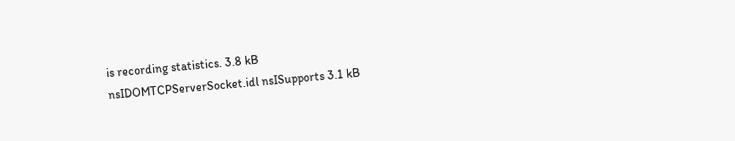is recording statistics. 3.8 kB
nsIDOMTCPServerSocket.idl nsISupports 3.1 kB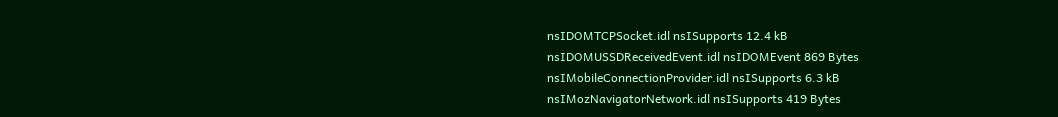nsIDOMTCPSocket.idl nsISupports 12.4 kB
nsIDOMUSSDReceivedEvent.idl nsIDOMEvent 869 Bytes
nsIMobileConnectionProvider.idl nsISupports 6.3 kB
nsIMozNavigatorNetwork.idl nsISupports 419 Bytes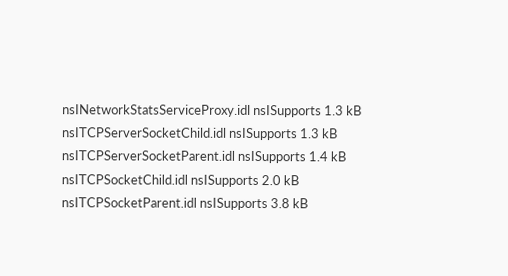nsINetworkStatsServiceProxy.idl nsISupports 1.3 kB
nsITCPServerSocketChild.idl nsISupports 1.3 kB
nsITCPServerSocketParent.idl nsISupports 1.4 kB
nsITCPSocketChild.idl nsISupports 2.0 kB
nsITCPSocketParent.idl nsISupports 3.8 kB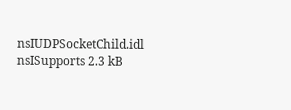nsIUDPSocketChild.idl nsISupports 2.3 kB